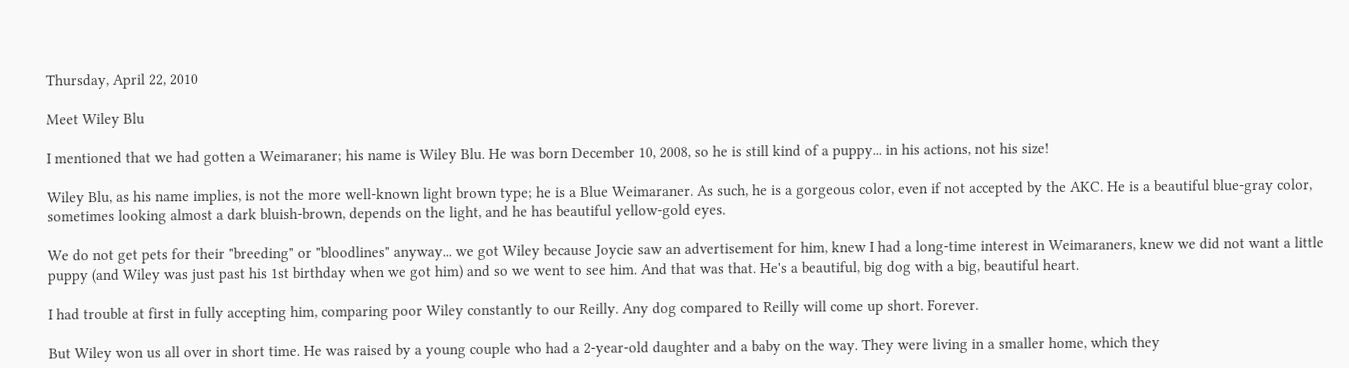Thursday, April 22, 2010

Meet Wiley Blu

I mentioned that we had gotten a Weimaraner; his name is Wiley Blu. He was born December 10, 2008, so he is still kind of a puppy... in his actions, not his size!

Wiley Blu, as his name implies, is not the more well-known light brown type; he is a Blue Weimaraner. As such, he is a gorgeous color, even if not accepted by the AKC. He is a beautiful blue-gray color, sometimes looking almost a dark bluish-brown, depends on the light, and he has beautiful yellow-gold eyes.

We do not get pets for their "breeding" or "bloodlines" anyway... we got Wiley because Joycie saw an advertisement for him, knew I had a long-time interest in Weimaraners, knew we did not want a little puppy (and Wiley was just past his 1st birthday when we got him) and so we went to see him. And that was that. He's a beautiful, big dog with a big, beautiful heart.

I had trouble at first in fully accepting him, comparing poor Wiley constantly to our Reilly. Any dog compared to Reilly will come up short. Forever.

But Wiley won us all over in short time. He was raised by a young couple who had a 2-year-old daughter and a baby on the way. They were living in a smaller home, which they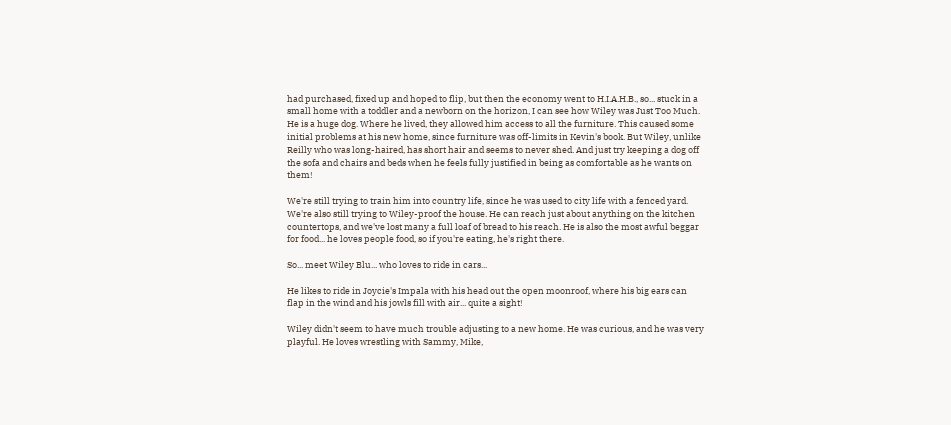had purchased, fixed up and hoped to flip, but then the economy went to H.I.A.H.B., so... stuck in a small home with a toddler and a newborn on the horizon, I can see how Wiley was Just Too Much. He is a huge dog. Where he lived, they allowed him access to all the furniture. This caused some initial problems at his new home, since furniture was off-limits in Kevin's book. But Wiley, unlike Reilly who was long-haired, has short hair and seems to never shed. And just try keeping a dog off the sofa and chairs and beds when he feels fully justified in being as comfortable as he wants on them!

We're still trying to train him into country life, since he was used to city life with a fenced yard. We're also still trying to Wiley-proof the house. He can reach just about anything on the kitchen countertops, and we've lost many a full loaf of bread to his reach. He is also the most awful beggar for food... he loves people food, so if you're eating, he's right there.

So... meet Wiley Blu... who loves to ride in cars...

He likes to ride in Joycie's Impala with his head out the open moonroof, where his big ears can flap in the wind and his jowls fill with air... quite a sight!

Wiley didn't seem to have much trouble adjusting to a new home. He was curious, and he was very playful. He loves wrestling with Sammy, Mike,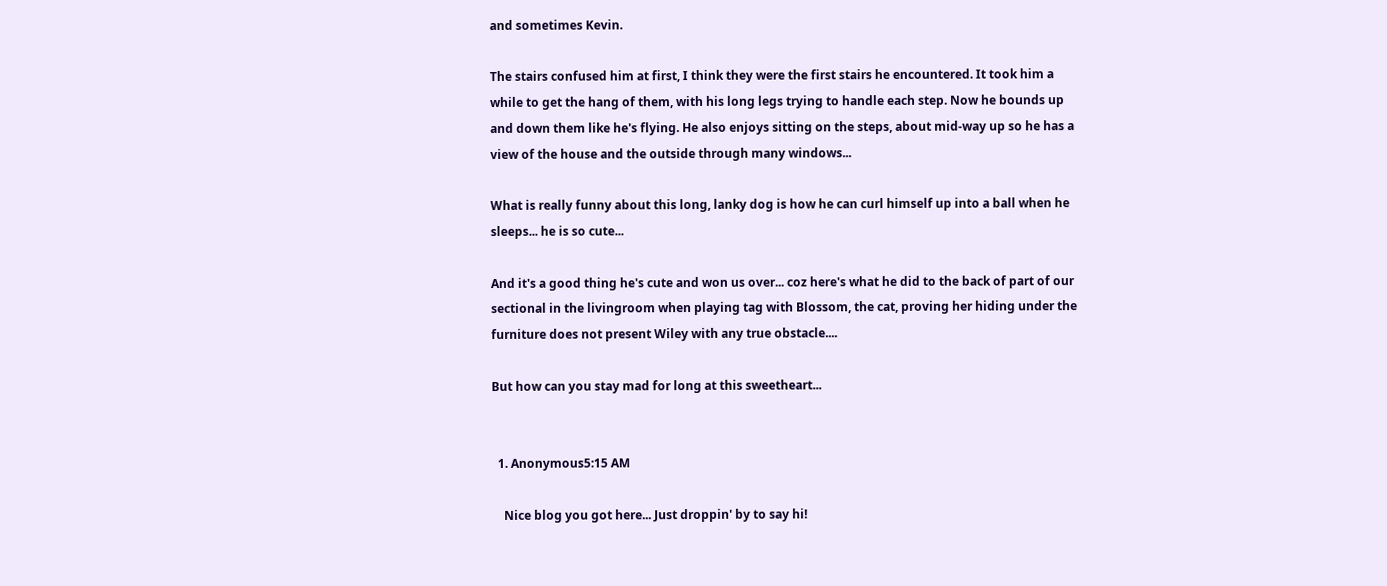and sometimes Kevin.

The stairs confused him at first, I think they were the first stairs he encountered. It took him a while to get the hang of them, with his long legs trying to handle each step. Now he bounds up and down them like he's flying. He also enjoys sitting on the steps, about mid-way up so he has a view of the house and the outside through many windows...

What is really funny about this long, lanky dog is how he can curl himself up into a ball when he sleeps... he is so cute...

And it's a good thing he's cute and won us over... coz here's what he did to the back of part of our sectional in the livingroom when playing tag with Blossom, the cat, proving her hiding under the furniture does not present Wiley with any true obstacle....

But how can you stay mad for long at this sweetheart...


  1. Anonymous5:15 AM

    Nice blog you got here... Just droppin' by to say hi!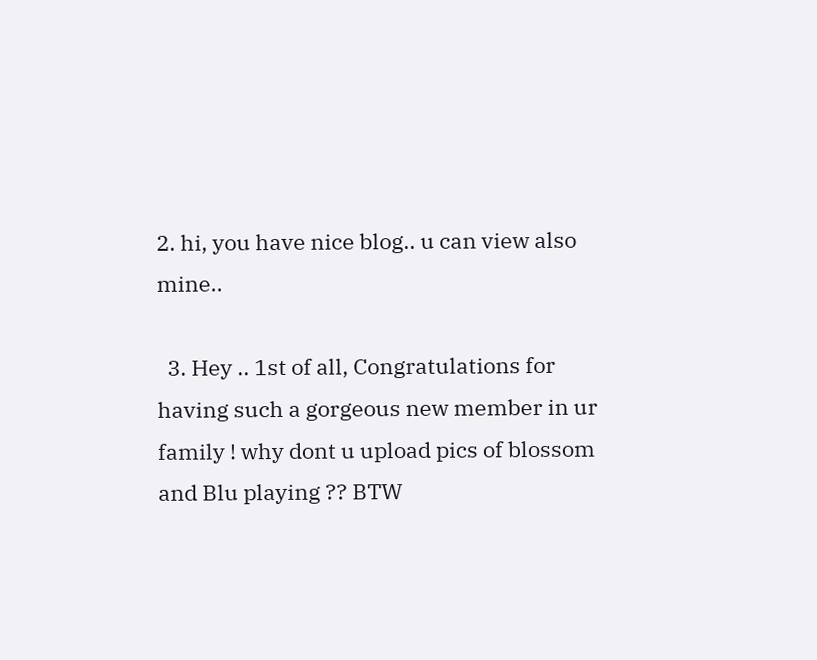2. hi, you have nice blog.. u can view also mine..

  3. Hey .. 1st of all, Congratulations for having such a gorgeous new member in ur family ! why dont u upload pics of blossom and Blu playing ?? BTW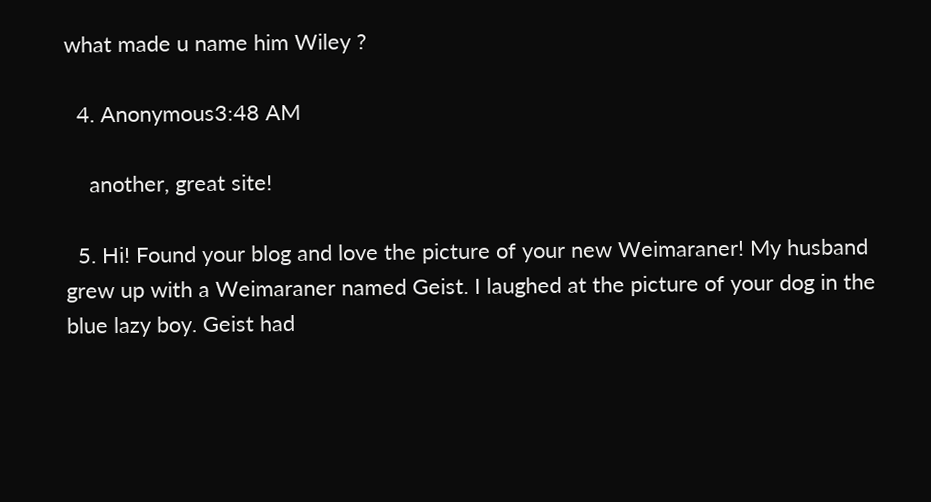what made u name him Wiley ?

  4. Anonymous3:48 AM

    another, great site!

  5. Hi! Found your blog and love the picture of your new Weimaraner! My husband grew up with a Weimaraner named Geist. I laughed at the picture of your dog in the blue lazy boy. Geist had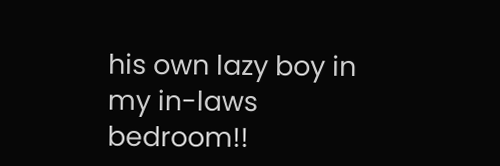his own lazy boy in my in-laws bedroom!!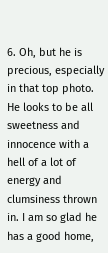6. Oh, but he is precious, especially in that top photo. He looks to be all sweetness and innocence with a hell of a lot of energy and clumsiness thrown in. I am so glad he has a good home,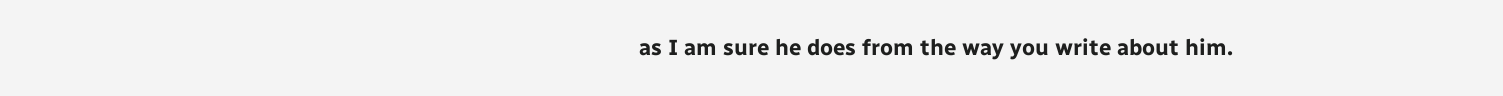as I am sure he does from the way you write about him.